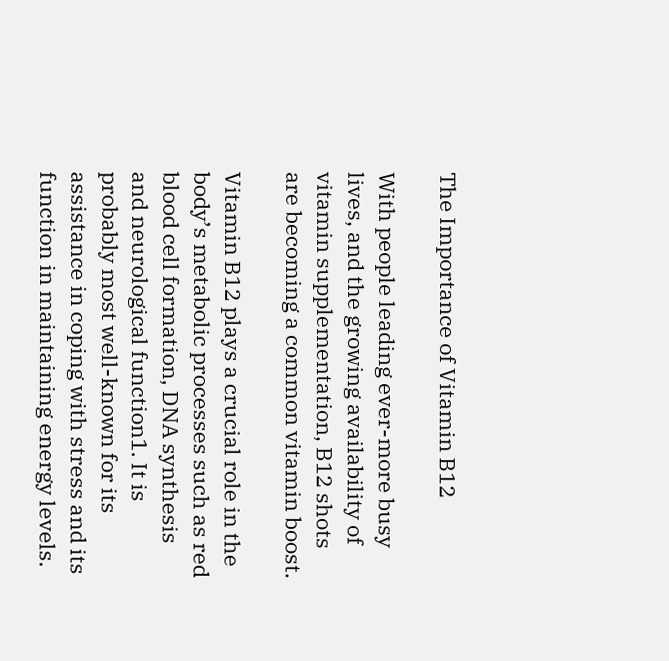The Importance of Vitamin B12

With people leading ever-more busy lives, and the growing availability of vitamin supplementation, B12 shots are becoming a common vitamin boost.

Vitamin B12 plays a crucial role in the body’s metabolic processes such as red blood cell formation, DNA synthesis and neurological function1. It is probably most well-known for its assistance in coping with stress and its function in maintaining energy levels.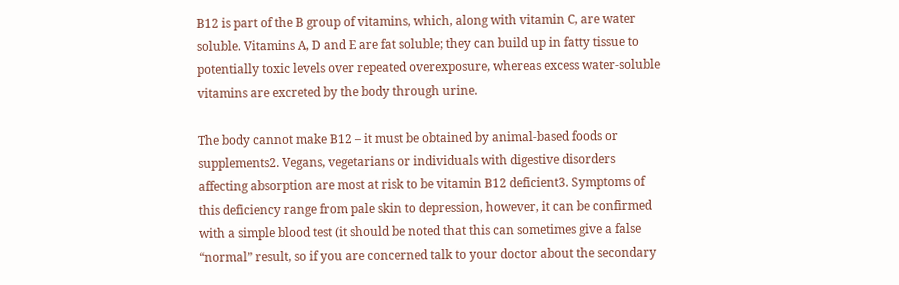B12 is part of the B group of vitamins, which, along with vitamin C, are water soluble. Vitamins A, D and E are fat soluble; they can build up in fatty tissue to potentially toxic levels over repeated overexposure, whereas excess water-soluble vitamins are excreted by the body through urine.

The body cannot make B12 – it must be obtained by animal-based foods or supplements2. Vegans, vegetarians or individuals with digestive disorders affecting absorption are most at risk to be vitamin B12 deficient3. Symptoms of this deficiency range from pale skin to depression, however, it can be confirmed with a simple blood test (it should be noted that this can sometimes give a false “normal” result, so if you are concerned talk to your doctor about the secondary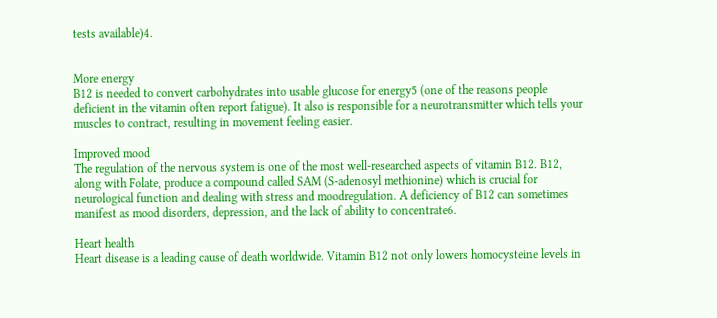tests available)4.


More energy
B12 is needed to convert carbohydrates into usable glucose for energy5 (one of the reasons people deficient in the vitamin often report fatigue). It also is responsible for a neurotransmitter which tells your muscles to contract, resulting in movement feeling easier.

Improved mood
The regulation of the nervous system is one of the most well-researched aspects of vitamin B12. B12, along with Folate, produce a compound called SAM (S-adenosyl methionine) which is crucial for neurological function and dealing with stress and moodregulation. A deficiency of B12 can sometimes manifest as mood disorders, depression, and the lack of ability to concentrate6.

Heart health
Heart disease is a leading cause of death worldwide. Vitamin B12 not only lowers homocysteine levels in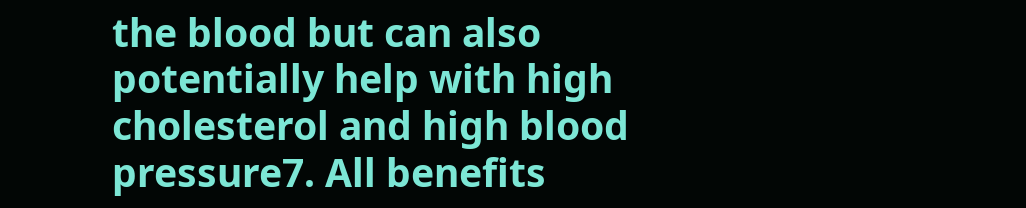the blood but can also potentially help with high cholesterol and high blood pressure7. All benefits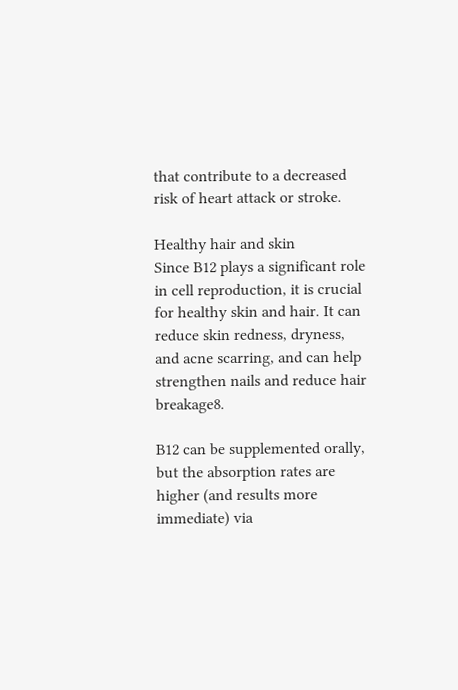that contribute to a decreased risk of heart attack or stroke.

Healthy hair and skin
Since B12 plays a significant role in cell reproduction, it is crucial for healthy skin and hair. It can reduce skin redness, dryness, and acne scarring, and can help strengthen nails and reduce hair breakage8.

B12 can be supplemented orally, but the absorption rates are higher (and results more immediate) via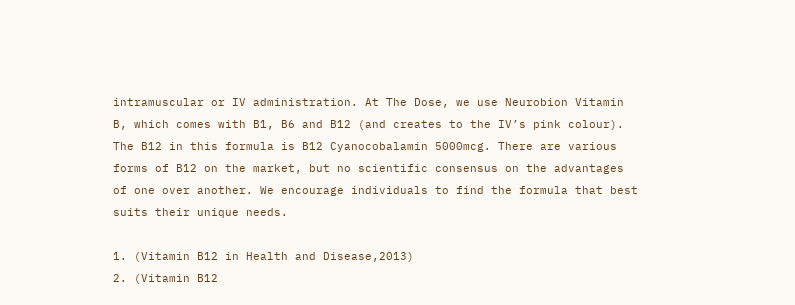intramuscular or IV administration. At The Dose, we use Neurobion Vitamin B, which comes with B1, B6 and B12 (and creates to the IV’s pink colour). The B12 in this formula is B12 Cyanocobalamin 5000mcg. There are various forms of B12 on the market, but no scientific consensus on the advantages of one over another. We encourage individuals to find the formula that best suits their unique needs.

1. (Vitamin B12 in Health and Disease,2013)
2. (Vitamin B12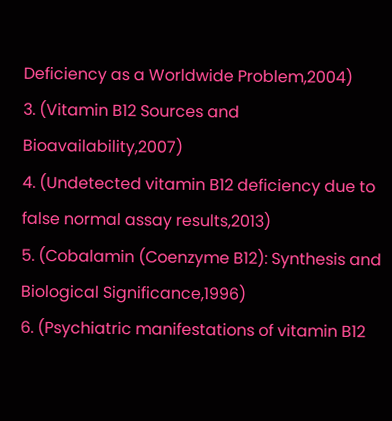Deficiency as a Worldwide Problem,2004)
3. (Vitamin B12 Sources and Bioavailability,2007)
4. (Undetected vitamin B12 deficiency due to false normal assay results,2013)
5. (Cobalamin (Coenzyme B12): Synthesis and Biological Significance,1996)
6. (Psychiatric manifestations of vitamin B12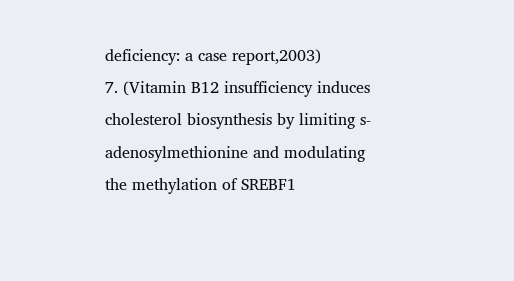deficiency: a case report,2003)
7. (Vitamin B12 insufficiency induces cholesterol biosynthesis by limiting s-adenosylmethionine and modulating the methylation of SREBF1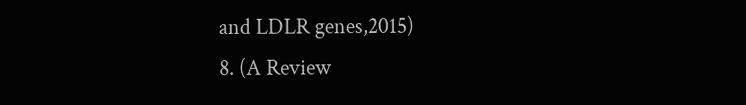and LDLR genes,2015)
8. (A Review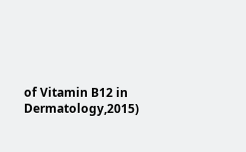of Vitamin B12 in Dermatology,2015)